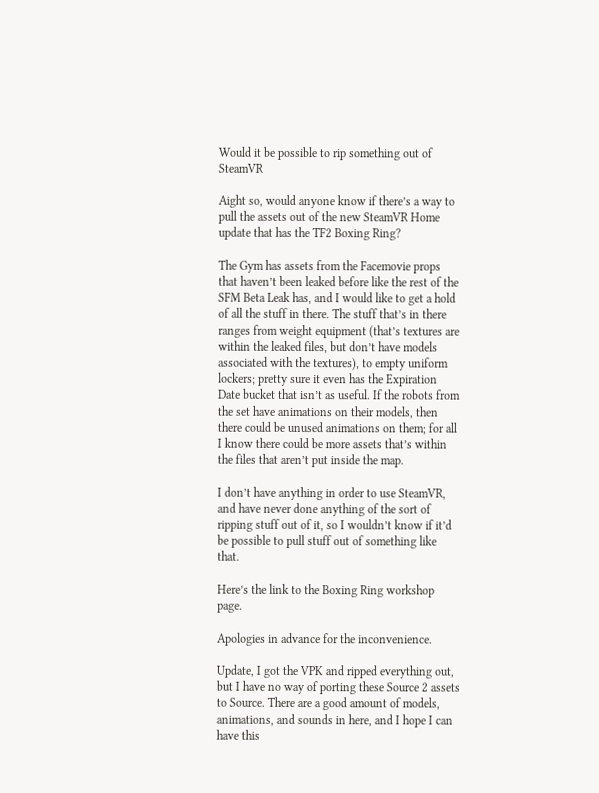Would it be possible to rip something out of SteamVR

Aight so, would anyone know if there’s a way to pull the assets out of the new SteamVR Home update that has the TF2 Boxing Ring?

The Gym has assets from the Facemovie props that haven’t been leaked before like the rest of the SFM Beta Leak has, and I would like to get a hold of all the stuff in there. The stuff that’s in there ranges from weight equipment (that’s textures are within the leaked files, but don’t have models associated with the textures), to empty uniform lockers; pretty sure it even has the Expiration Date bucket that isn’t as useful. If the robots from the set have animations on their models, then there could be unused animations on them; for all I know there could be more assets that’s within the files that aren’t put inside the map.

I don’t have anything in order to use SteamVR, and have never done anything of the sort of ripping stuff out of it, so I wouldn’t know if it’d be possible to pull stuff out of something like that.

Here’s the link to the Boxing Ring workshop page.

Apologies in advance for the inconvenience.

Update, I got the VPK and ripped everything out, but I have no way of porting these Source 2 assets to Source. There are a good amount of models, animations, and sounds in here, and I hope I can have this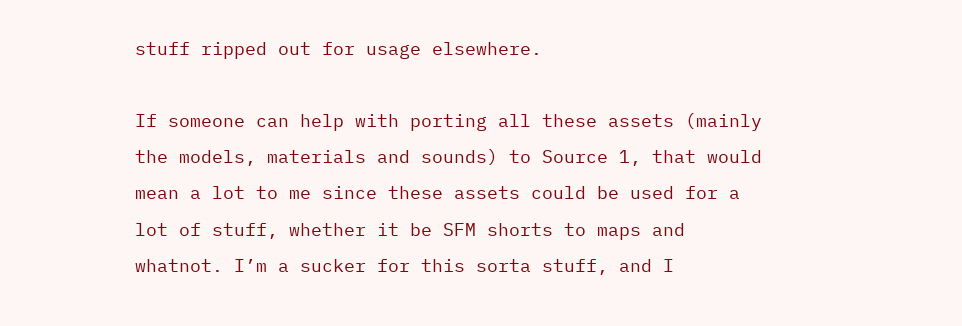stuff ripped out for usage elsewhere.

If someone can help with porting all these assets (mainly the models, materials and sounds) to Source 1, that would mean a lot to me since these assets could be used for a lot of stuff, whether it be SFM shorts to maps and whatnot. I’m a sucker for this sorta stuff, and I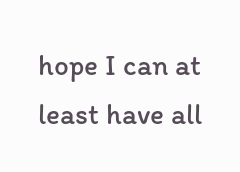hope I can at least have all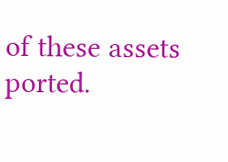of these assets ported.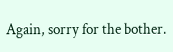Again, sorry for the bother.